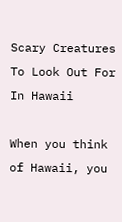Scary Creatures To Look Out For In Hawaii

When you think of Hawaii, you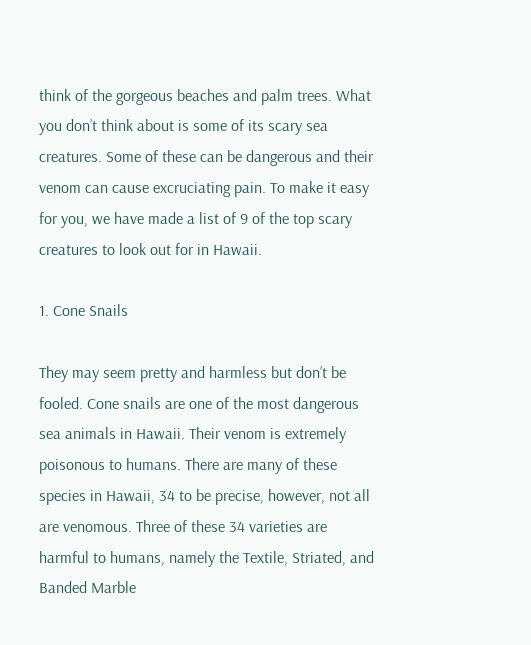think of the gorgeous beaches and palm trees. What you don’t think about is some of its scary sea creatures. Some of these can be dangerous and their venom can cause excruciating pain. To make it easy for you, we have made a list of 9 of the top scary creatures to look out for in Hawaii.

1. Cone Snails

They may seem pretty and harmless but don’t be fooled. Cone snails are one of the most dangerous sea animals in Hawaii. Their venom is extremely poisonous to humans. There are many of these species in Hawaii, 34 to be precise, however, not all are venomous. Three of these 34 varieties are harmful to humans, namely the Textile, Striated, and Banded Marble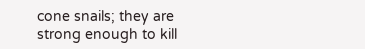cone snails; they are strong enough to kill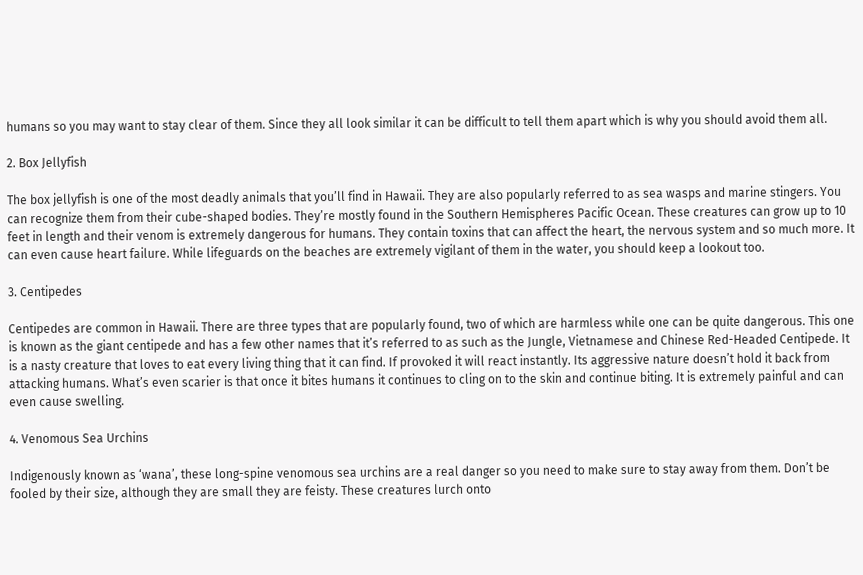humans so you may want to stay clear of them. Since they all look similar it can be difficult to tell them apart which is why you should avoid them all.

2. Box Jellyfish

The box jellyfish is one of the most deadly animals that you’ll find in Hawaii. They are also popularly referred to as sea wasps and marine stingers. You can recognize them from their cube-shaped bodies. They’re mostly found in the Southern Hemispheres Pacific Ocean. These creatures can grow up to 10 feet in length and their venom is extremely dangerous for humans. They contain toxins that can affect the heart, the nervous system and so much more. It can even cause heart failure. While lifeguards on the beaches are extremely vigilant of them in the water, you should keep a lookout too.

3. Centipedes

Centipedes are common in Hawaii. There are three types that are popularly found, two of which are harmless while one can be quite dangerous. This one is known as the giant centipede and has a few other names that it’s referred to as such as the Jungle, Vietnamese and Chinese Red-Headed Centipede. It is a nasty creature that loves to eat every living thing that it can find. If provoked it will react instantly. Its aggressive nature doesn’t hold it back from attacking humans. What’s even scarier is that once it bites humans it continues to cling on to the skin and continue biting. It is extremely painful and can even cause swelling.

4. Venomous Sea Urchins

Indigenously known as ‘wana’, these long-spine venomous sea urchins are a real danger so you need to make sure to stay away from them. Don’t be fooled by their size, although they are small they are feisty. These creatures lurch onto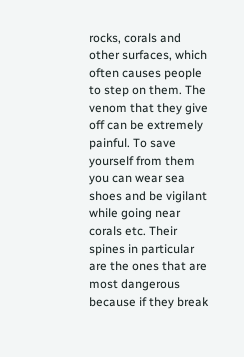rocks, corals and other surfaces, which often causes people to step on them. The venom that they give off can be extremely painful. To save yourself from them you can wear sea shoes and be vigilant while going near corals etc. Their spines in particular are the ones that are most dangerous because if they break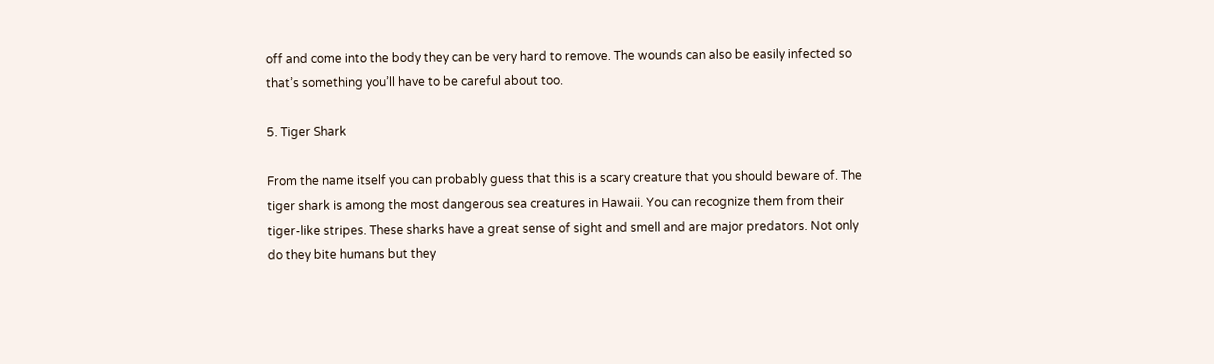off and come into the body they can be very hard to remove. The wounds can also be easily infected so that’s something you’ll have to be careful about too.

5. Tiger Shark

From the name itself you can probably guess that this is a scary creature that you should beware of. The tiger shark is among the most dangerous sea creatures in Hawaii. You can recognize them from their tiger-like stripes. These sharks have a great sense of sight and smell and are major predators. Not only do they bite humans but they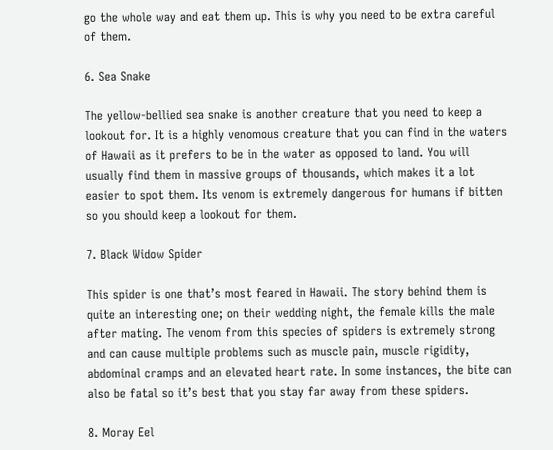go the whole way and eat them up. This is why you need to be extra careful of them.

6. Sea Snake

The yellow-bellied sea snake is another creature that you need to keep a lookout for. It is a highly venomous creature that you can find in the waters of Hawaii as it prefers to be in the water as opposed to land. You will usually find them in massive groups of thousands, which makes it a lot easier to spot them. Its venom is extremely dangerous for humans if bitten so you should keep a lookout for them.

7. Black Widow Spider

This spider is one that’s most feared in Hawaii. The story behind them is quite an interesting one; on their wedding night, the female kills the male after mating. The venom from this species of spiders is extremely strong and can cause multiple problems such as muscle pain, muscle rigidity, abdominal cramps and an elevated heart rate. In some instances, the bite can also be fatal so it’s best that you stay far away from these spiders.

8. Moray Eel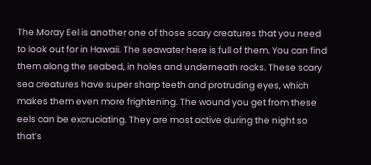The Moray Eel is another one of those scary creatures that you need to look out for in Hawaii. The seawater here is full of them. You can find them along the seabed, in holes and underneath rocks. These scary sea creatures have super sharp teeth and protruding eyes, which makes them even more frightening. The wound you get from these eels can be excruciating. They are most active during the night so that’s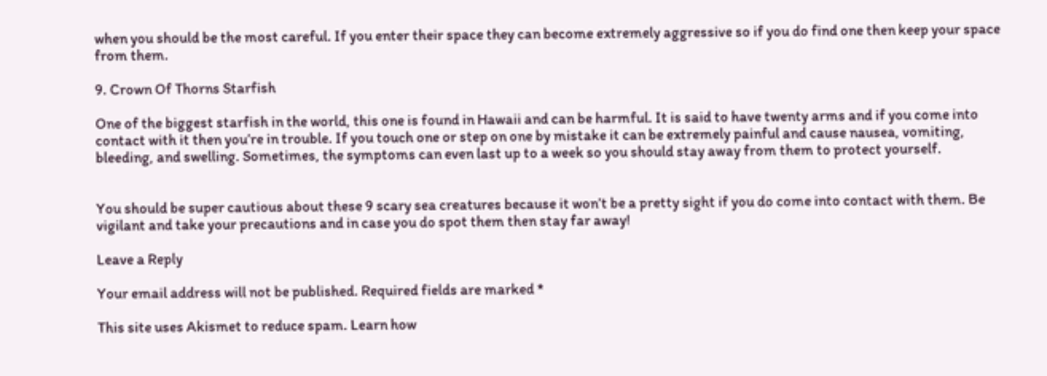when you should be the most careful. If you enter their space they can become extremely aggressive so if you do find one then keep your space from them.

9. Crown Of Thorns Starfish

One of the biggest starfish in the world, this one is found in Hawaii and can be harmful. It is said to have twenty arms and if you come into contact with it then you’re in trouble. If you touch one or step on one by mistake it can be extremely painful and cause nausea, vomiting, bleeding, and swelling. Sometimes, the symptoms can even last up to a week so you should stay away from them to protect yourself.


You should be super cautious about these 9 scary sea creatures because it won’t be a pretty sight if you do come into contact with them. Be vigilant and take your precautions and in case you do spot them then stay far away!

Leave a Reply

Your email address will not be published. Required fields are marked *

This site uses Akismet to reduce spam. Learn how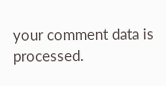your comment data is processed.